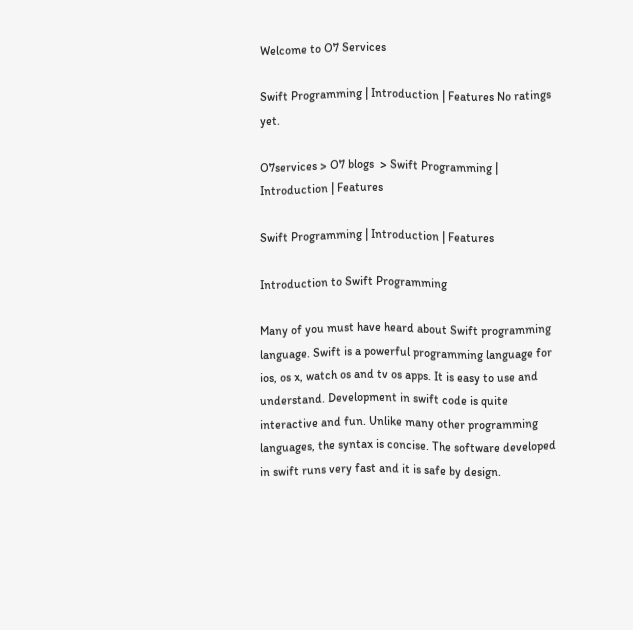Welcome to O7 Services

Swift Programming | Introduction | Features No ratings yet.

O7services > O7 blogs  > Swift Programming | Introduction | Features

Swift Programming | Introduction | Features

Introduction to Swift Programming

Many of you must have heard about Swift programming language. Swift is a powerful programming language for ios, os x, watch os and tv os apps. It is easy to use and understand. Development in swift code is quite interactive and fun. Unlike many other programming languages, the syntax is concise. The software developed in swift runs very fast and it is safe by design.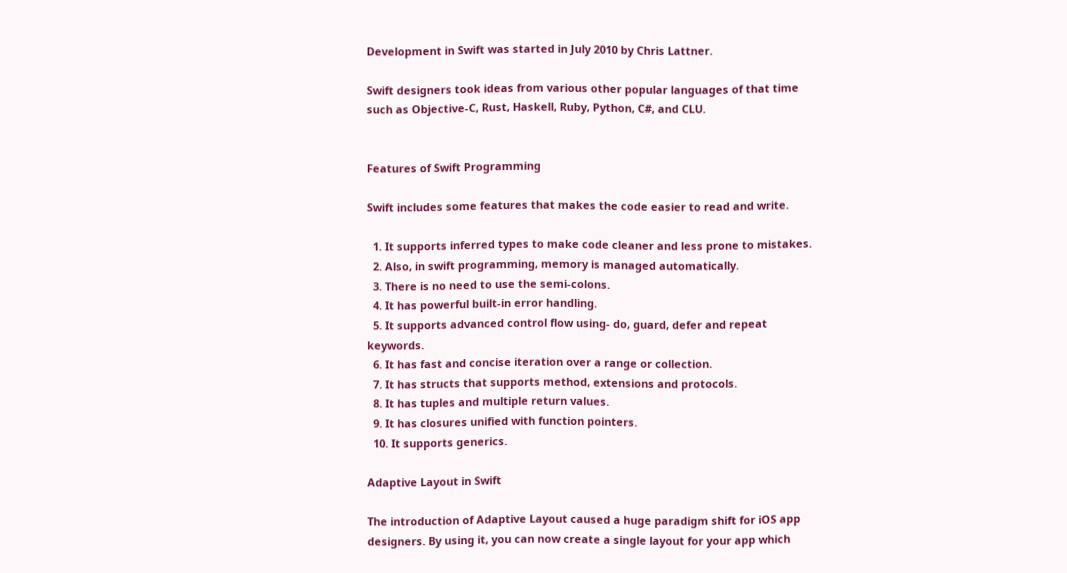Development in Swift was started in July 2010 by Chris Lattner.

Swift designers took ideas from various other popular languages of that time such as Objective-C, Rust, Haskell, Ruby, Python, C#, and CLU.


Features of Swift Programming

Swift includes some features that makes the code easier to read and write.

  1. It supports inferred types to make code cleaner and less prone to mistakes.
  2. Also, in swift programming, memory is managed automatically.
  3. There is no need to use the semi-colons.
  4. It has powerful built-in error handling.
  5. It supports advanced control flow using- do, guard, defer and repeat keywords.
  6. It has fast and concise iteration over a range or collection.
  7. It has structs that supports method, extensions and protocols.
  8. It has tuples and multiple return values.
  9. It has closures unified with function pointers.
  10. It supports generics.

Adaptive Layout in Swift

The introduction of Adaptive Layout caused a huge paradigm shift for iOS app designers. By using it, you can now create a single layout for your app which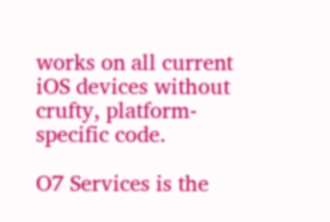works on all current iOS devices without crufty, platform-specific code.

O7 Services is the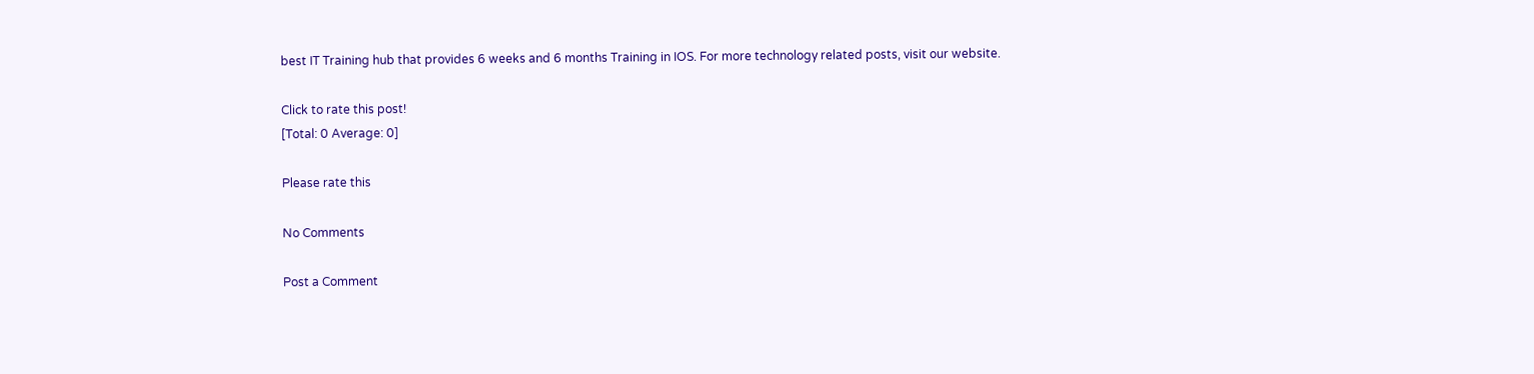best IT Training hub that provides 6 weeks and 6 months Training in IOS. For more technology related posts, visit our website.

Click to rate this post!
[Total: 0 Average: 0]

Please rate this

No Comments

Post a Comment